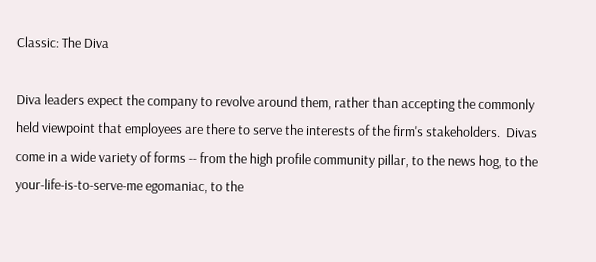Classic: The Diva

Diva leaders expect the company to revolve around them, rather than accepting the commonly held viewpoint that employees are there to serve the interests of the firm's stakeholders.  Divas come in a wide variety of forms -- from the high profile community pillar, to the news hog, to the your-life-is-to-serve-me egomaniac, to the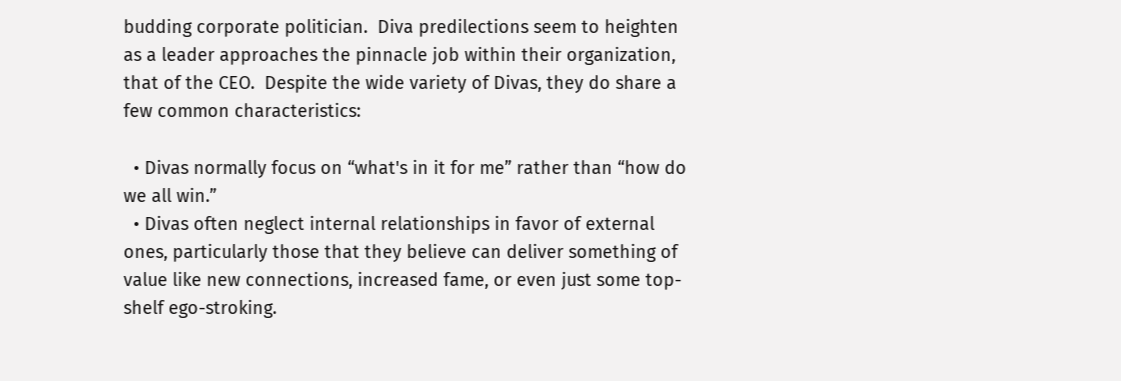budding corporate politician.  Diva predilections seem to heighten as a leader approaches the pinnacle job within their organization, that of the CEO.  Despite the wide variety of Divas, they do share a few common characteristics:

  • Divas normally focus on “what's in it for me” rather than “how do we all win.”
  • Divas often neglect internal relationships in favor of external ones, particularly those that they believe can deliver something of value like new connections, increased fame, or even just some top-shelf ego-stroking.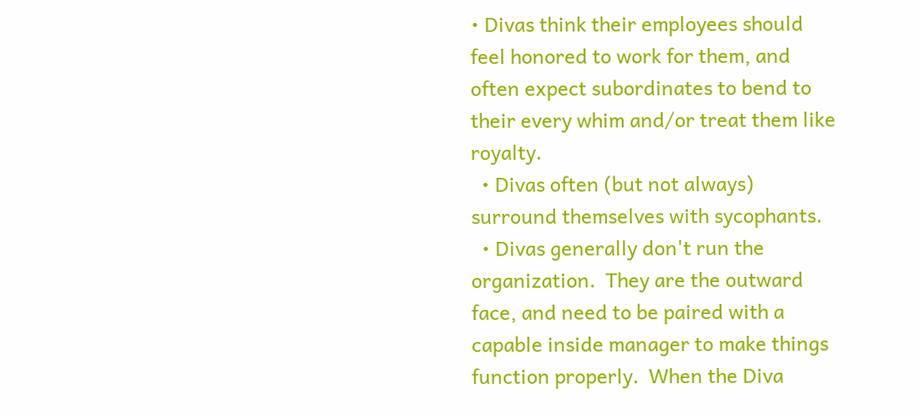• Divas think their employees should feel honored to work for them, and often expect subordinates to bend to their every whim and/or treat them like royalty.
  • Divas often (but not always) surround themselves with sycophants.
  • Divas generally don't run the organization.  They are the outward face, and need to be paired with a capable inside manager to make things function properly.  When the Diva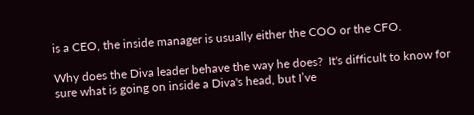is a CEO, the inside manager is usually either the COO or the CFO.

Why does the Diva leader behave the way he does?  It's difficult to know for sure what is going on inside a Diva's head, but I’ve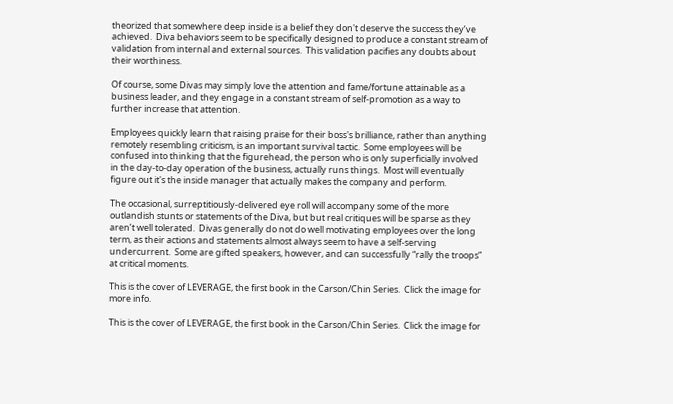theorized that somewhere deep inside is a belief they don't deserve the success they’ve achieved.  Diva behaviors seem to be specifically designed to produce a constant stream of validation from internal and external sources.  This validation pacifies any doubts about their worthiness.

Of course, some Divas may simply love the attention and fame/fortune attainable as a business leader, and they engage in a constant stream of self-promotion as a way to further increase that attention.

Employees quickly learn that raising praise for their boss's brilliance, rather than anything remotely resembling criticism, is an important survival tactic.  Some employees will be confused into thinking that the figurehead, the person who is only superficially involved in the day-to-day operation of the business, actually runs things.  Most will eventually figure out it's the inside manager that actually makes the company and perform.

The occasional, surreptitiously-delivered eye roll will accompany some of the more outlandish stunts or statements of the Diva, but but real critiques will be sparse as they aren’t well tolerated.  Divas generally do not do well motivating employees over the long term, as their actions and statements almost always seem to have a self-serving undercurrent.  Some are gifted speakers, however, and can successfully “rally the troops” at critical moments.

This is the cover of LEVERAGE, the first book in the Carson/Chin Series.  Click the image for more info.

This is the cover of LEVERAGE, the first book in the Carson/Chin Series.  Click the image for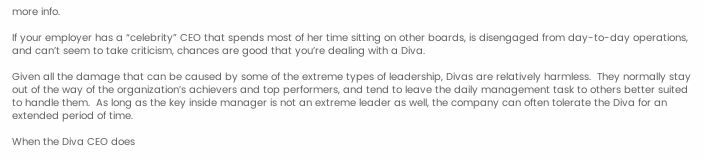more info.

If your employer has a “celebrity” CEO that spends most of her time sitting on other boards, is disengaged from day-to-day operations, and can’t seem to take criticism, chances are good that you’re dealing with a Diva.

Given all the damage that can be caused by some of the extreme types of leadership, Divas are relatively harmless.  They normally stay out of the way of the organization’s achievers and top performers, and tend to leave the daily management task to others better suited to handle them.  As long as the key inside manager is not an extreme leader as well, the company can often tolerate the Diva for an extended period of time.

When the Diva CEO does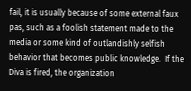fail, it is usually because of some external faux pas, such as a foolish statement made to the media or some kind of outlandishly selfish behavior that becomes public knowledge.  If the Diva is fired, the organization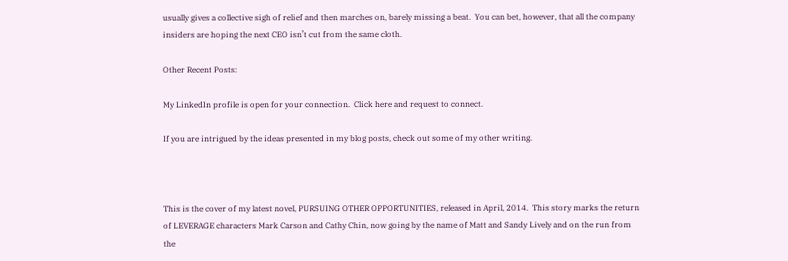usually gives a collective sigh of relief and then marches on, barely missing a beat.  You can bet, however, that all the company insiders are hoping the next CEO isn’t cut from the same cloth.

Other Recent Posts:

My LinkedIn profile is open for your connection.  Click here and request to connect.

If you are intrigued by the ideas presented in my blog posts, check out some of my other writing.



This is the cover of my latest novel, PURSUING OTHER OPPORTUNITIES, released in April, 2014.  This story marks the return of LEVERAGE characters Mark Carson and Cathy Chin, now going by the name of Matt and Sandy Lively and on the run from the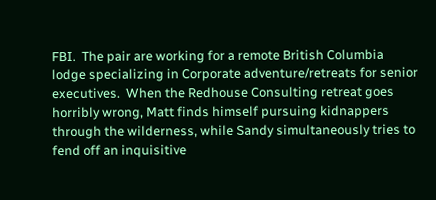FBI.  The pair are working for a remote British Columbia lodge specializing in Corporate adventure/retreats for senior executives.  When the Redhouse Consulting retreat goes horribly wrong, Matt finds himself pursuing kidnappers through the wilderness, while Sandy simultaneously tries to fend off an inquisitive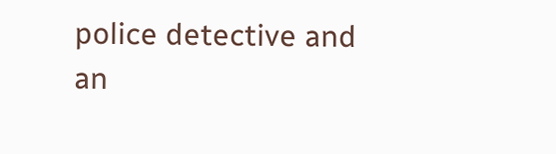police detective and an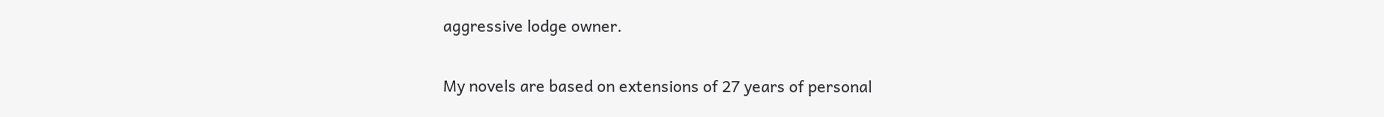aggressive lodge owner.

My novels are based on extensions of 27 years of personal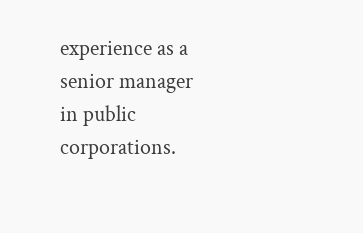experience as a senior manager in public corporations.